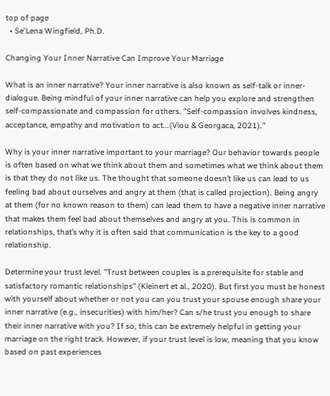top of page
  • Se'Lena Wingfield, Ph.D.

Changing Your Inner Narrative Can Improve Your Marriage

What is an inner narrative? Your inner narrative is also known as self-talk or inner-dialogue. Being mindful of your inner narrative can help you explore and strengthen self-compassionate and compassion for others. "Self-compassion involves kindness, acceptance, empathy and motivation to act...(Viou & Georgaca, 2021)."

Why is your inner narrative important to your marriage? Our behavior towards people is often based on what we think about them and sometimes what we think about them is that they do not like us. The thought that someone doesn’t like us can lead to us feeling bad about ourselves and angry at them (that is called projection). Being angry at them (for no known reason to them) can lead them to have a negative inner narrative that makes them feel bad about themselves and angry at you. This is common in relationships, that’s why it is often said that communication is the key to a good relationship.

Determine your trust level. "Trust between couples is a prerequisite for stable and satisfactory romantic relationships" (Kleinert et al., 2020). But first you must be honest with yourself about whether or not you can you trust your spouse enough share your inner narrative (e.g., insecurities) with him/her? Can s/he trust you enough to share their inner narrative with you? If so, this can be extremely helpful in getting your marriage on the right track. However, if your trust level is low, meaning that you know based on past experiences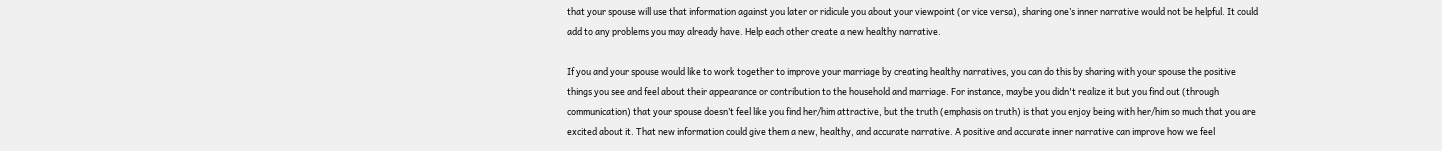that your spouse will use that information against you later or ridicule you about your viewpoint (or vice versa), sharing one’s inner narrative would not be helpful. It could add to any problems you may already have. Help each other create a new healthy narrative.

If you and your spouse would like to work together to improve your marriage by creating healthy narratives, you can do this by sharing with your spouse the positive things you see and feel about their appearance or contribution to the household and marriage. For instance, maybe you didn't realize it but you find out (through communication) that your spouse doesn’t feel like you find her/him attractive, but the truth (emphasis on truth) is that you enjoy being with her/him so much that you are excited about it. That new information could give them a new, healthy, and accurate narrative. A positive and accurate inner narrative can improve how we feel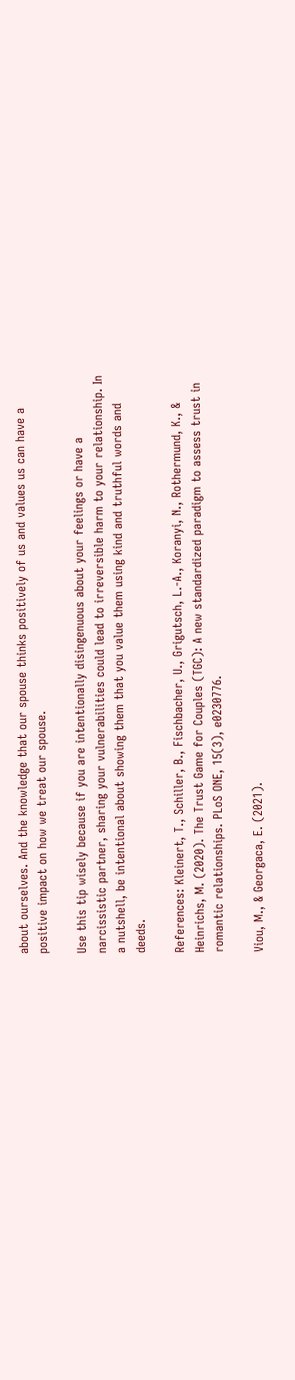about ourselves. And the knowledge that our spouse thinks positively of us and values us can have a positive impact on how we treat our spouse.

Use this tip wisely because if you are intentionally disingenuous about your feelings or have a narcissistic partner, sharing your vulnerabilities could lead to irreversible harm to your relationship. In a nutshell, be intentional about showing them that you value them using kind and truthful words and deeds.

References: Kleinert, T., Schiller, B., Fischbacher, U., Grigutsch, L.-A., Koranyi, N., Rothermund, K., & Heinrichs, M. (2020). The Trust Game for Couples (TGC): A new standardized paradigm to assess trust in romantic relationships. PLoS ONE, 15(3), e0230776.

Viou, M., & Georgaca, E. (2021).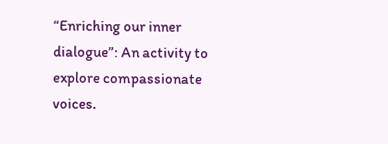“Enriching our inner dialogue”: An activity to explore compassionate voices.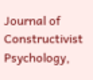Journal of Constructivist Psychology,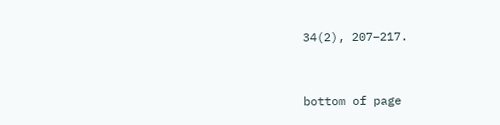34(2), 207–217.


bottom of page